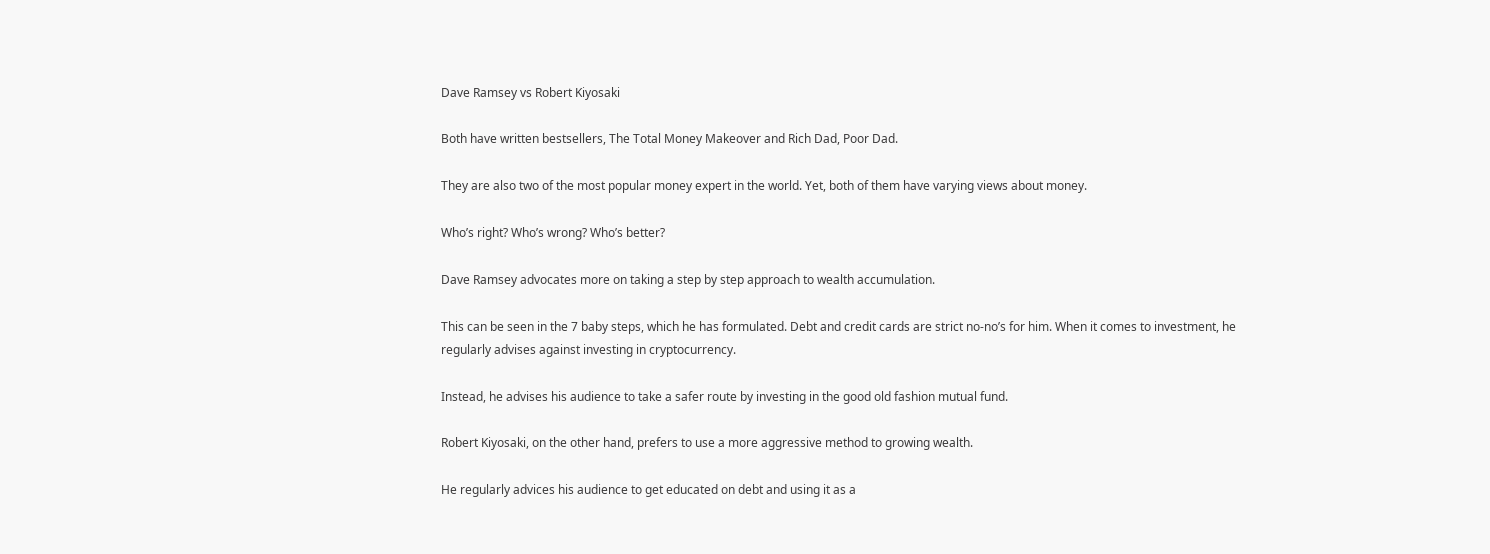Dave Ramsey vs Robert Kiyosaki

Both have written bestsellers, The Total Money Makeover and Rich Dad, Poor Dad.

They are also two of the most popular money expert in the world. Yet, both of them have varying views about money.

Who’s right? Who’s wrong? Who’s better?

Dave Ramsey advocates more on taking a step by step approach to wealth accumulation.

This can be seen in the 7 baby steps, which he has formulated. Debt and credit cards are strict no-no’s for him. When it comes to investment, he regularly advises against investing in cryptocurrency.

Instead, he advises his audience to take a safer route by investing in the good old fashion mutual fund.

Robert Kiyosaki, on the other hand, prefers to use a more aggressive method to growing wealth.

He regularly advices his audience to get educated on debt and using it as a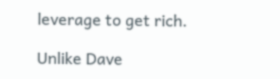leverage to get rich.

Unlike Dave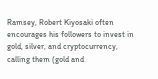Ramsey, Robert Kiyosaki often encourages his followers to invest in gold, silver, and cryptocurrency, calling them (gold and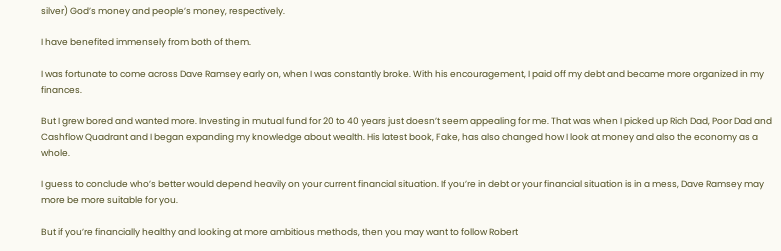silver) God’s money and people’s money, respectively.

I have benefited immensely from both of them.

I was fortunate to come across Dave Ramsey early on, when I was constantly broke. With his encouragement, I paid off my debt and became more organized in my finances.

But I grew bored and wanted more. Investing in mutual fund for 20 to 40 years just doesn’t seem appealing for me. That was when I picked up Rich Dad, Poor Dad and Cashflow Quadrant and I began expanding my knowledge about wealth. His latest book, Fake, has also changed how I look at money and also the economy as a whole.

I guess to conclude who’s better would depend heavily on your current financial situation. If you’re in debt or your financial situation is in a mess, Dave Ramsey may more be more suitable for you.

But if you’re financially healthy and looking at more ambitious methods, then you may want to follow Robert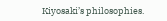Kiyosaki’s philosophies.